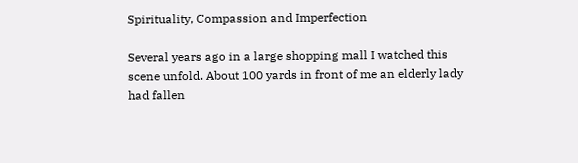Spirituality, Compassion and Imperfection

Several years ago in a large shopping mall I watched this scene unfold. About 100 yards in front of me an elderly lady had fallen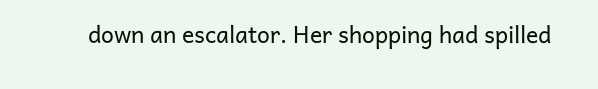down an escalator. Her shopping had spilled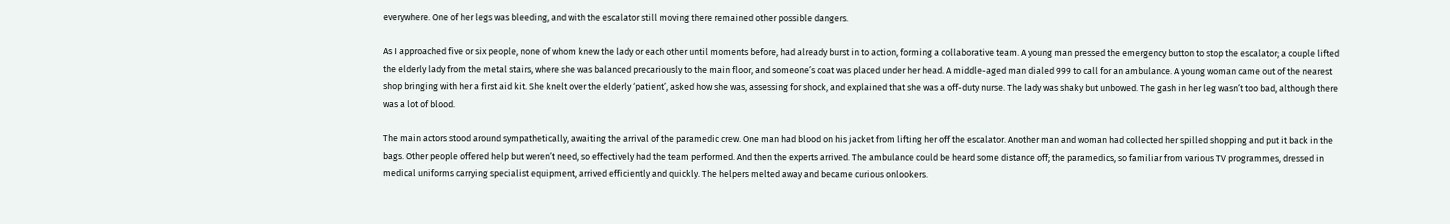everywhere. One of her legs was bleeding, and with the escalator still moving there remained other possible dangers.

As I approached five or six people, none of whom knew the lady or each other until moments before, had already burst in to action, forming a collaborative team. A young man pressed the emergency button to stop the escalator; a couple lifted the elderly lady from the metal stairs, where she was balanced precariously to the main floor, and someone’s coat was placed under her head. A middle-aged man dialed 999 to call for an ambulance. A young woman came out of the nearest shop bringing with her a first aid kit. She knelt over the elderly ‘patient’, asked how she was, assessing for shock, and explained that she was a off-duty nurse. The lady was shaky but unbowed. The gash in her leg wasn’t too bad, although there was a lot of blood.

The main actors stood around sympathetically, awaiting the arrival of the paramedic crew. One man had blood on his jacket from lifting her off the escalator. Another man and woman had collected her spilled shopping and put it back in the bags. Other people offered help but weren’t need, so effectively had the team performed. And then the experts arrived. The ambulance could be heard some distance off; the paramedics, so familiar from various TV programmes, dressed in medical uniforms carrying specialist equipment, arrived efficiently and quickly. The helpers melted away and became curious onlookers.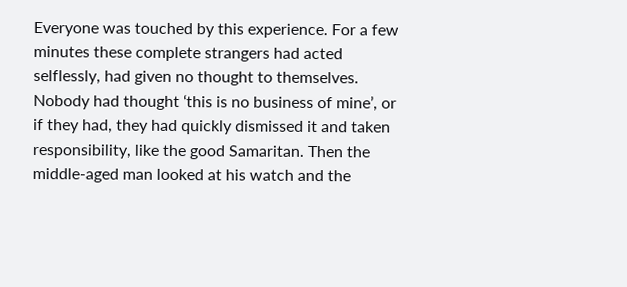Everyone was touched by this experience. For a few minutes these complete strangers had acted selflessly, had given no thought to themselves. Nobody had thought ‘this is no business of mine’, or if they had, they had quickly dismissed it and taken responsibility, like the good Samaritan. Then the middle-aged man looked at his watch and the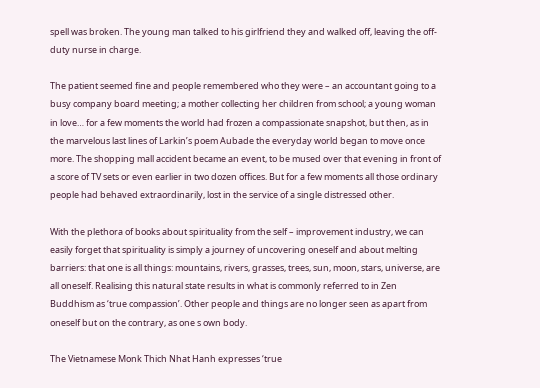spell was broken. The young man talked to his girlfriend they and walked off, leaving the off-duty nurse in charge.

The patient seemed fine and people remembered who they were – an accountant going to a busy company board meeting; a mother collecting her children from school; a young woman in love… for a few moments the world had frozen a compassionate snapshot, but then, as in the marvelous last lines of Larkin’s poem Aubade the everyday world began to move once more. The shopping mall accident became an event, to be mused over that evening in front of a score of TV sets or even earlier in two dozen offices. But for a few moments all those ordinary people had behaved extraordinarily, lost in the service of a single distressed other.

With the plethora of books about spirituality from the self – improvement industry, we can easily forget that spirituality is simply a journey of uncovering oneself and about melting barriers: that one is all things: mountains, rivers, grasses, trees, sun, moon, stars, universe, are all oneself. Realising this natural state results in what is commonly referred to in Zen Buddhism as ‘true compassion’. Other people and things are no longer seen as apart from oneself but on the contrary, as one s own body.

The Vietnamese Monk Thich Nhat Hanh expresses ‘true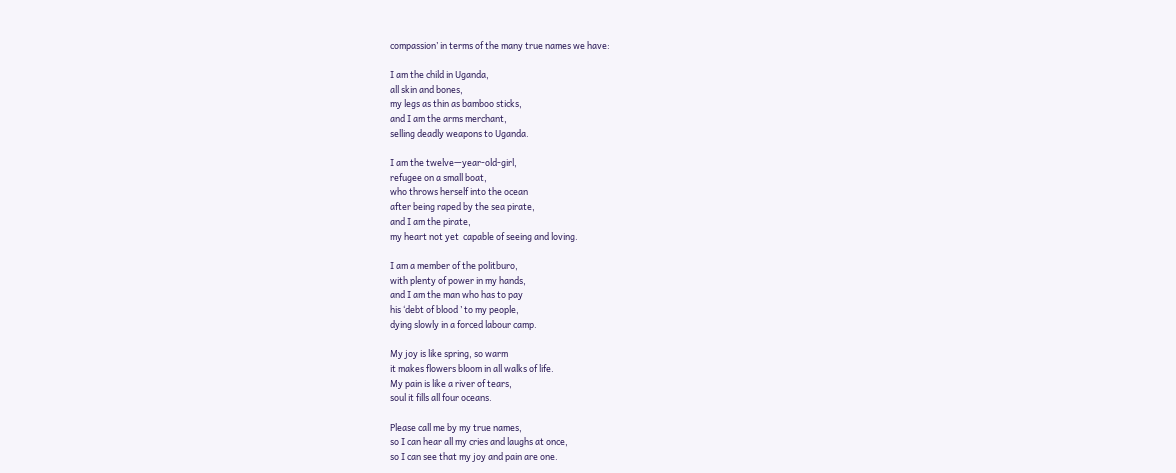compassion’ in terms of the many true names we have:

I am the child in Uganda,
all skin and bones,
my legs as thin as bamboo sticks,
and I am the arms merchant,
selling deadly weapons to Uganda.

I am the twelve—year-old-girl,
refugee on a small boat,
who throws herself into the ocean
after being raped by the sea pirate,
and I am the pirate,
my heart not yet  capable of seeing and loving.

I am a member of the politburo,
with plenty of power in my hands,
and I am the man who has to pay
his ‘debt of blood ’ to my people,
dying slowly in a forced labour camp.

My joy is like spring, so warm
it makes flowers bloom in all walks of life.
My pain is like a river of tears,
soul it fills all four oceans.

Please call me by my true names,
so I can hear all my cries and laughs at once,
so I can see that my joy and pain are one.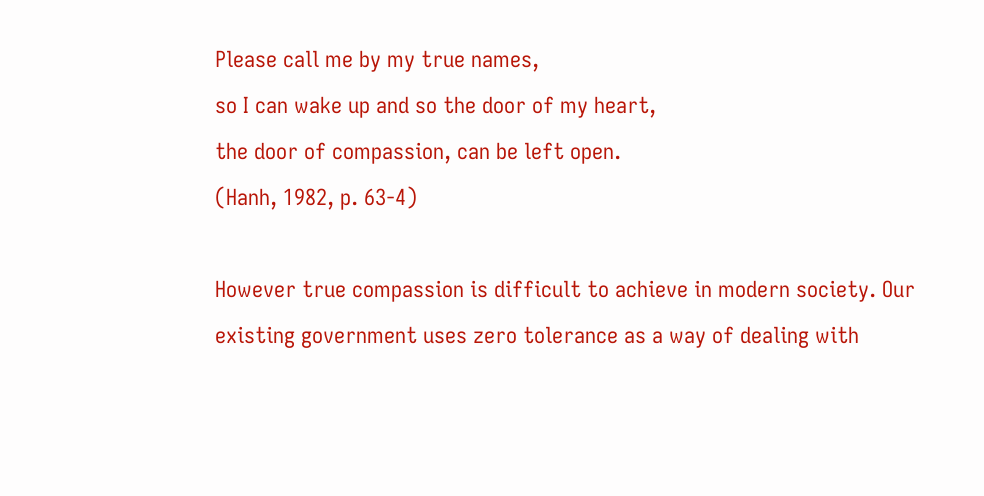Please call me by my true names,
so I can wake up and so the door of my heart,
the door of compassion, can be left open.
(Hanh, 1982, p. 63-4)

However true compassion is difficult to achieve in modern society. Our existing government uses zero tolerance as a way of dealing with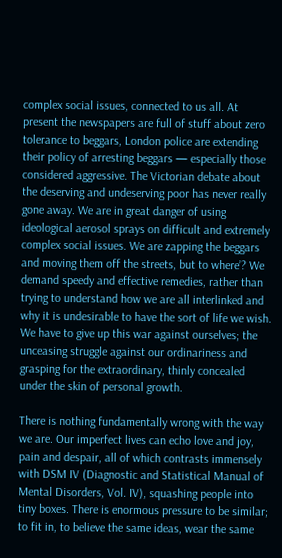complex social issues, connected to us all. At present the newspapers are full of stuff about zero tolerance to beggars, London police are extending their policy of arresting beggars — especially those considered aggressive. The Victorian debate about the deserving and undeserving poor has never really gone away. We are in great danger of using ideological aerosol sprays on difficult and extremely complex social issues. We are zapping the beggars and moving them off the streets, but to where’? We demand speedy and effective remedies, rather than trying to understand how we are all interlinked and why it is undesirable to have the sort of life we wish. We have to give up this war against ourselves; the unceasing struggle against our ordinariness and grasping for the extraordinary, thinly concealed under the skin of personal growth.

There is nothing fundamentally wrong with the way we are. Our imperfect lives can echo love and joy, pain and despair, all of which contrasts immensely with DSM IV (Diagnostic and Statistical Manual of Mental Disorders, Vol. IV), squashing people into tiny boxes. There is enormous pressure to be similar; to fit in, to believe the same ideas, wear the same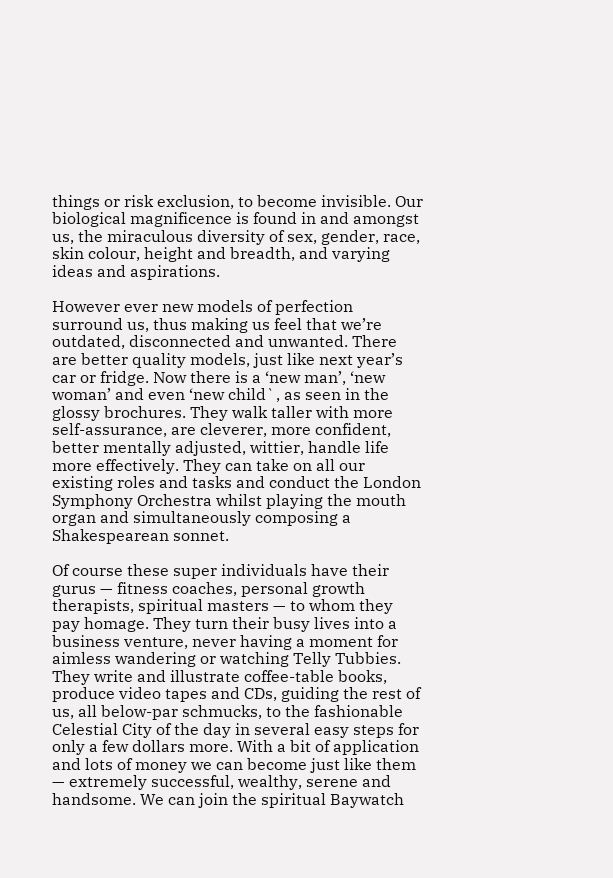things or risk exclusion, to become invisible. Our biological magnificence is found in and amongst us, the miraculous diversity of sex, gender, race, skin colour, height and breadth, and varying ideas and aspirations.

However ever new models of perfection surround us, thus making us feel that we’re outdated, disconnected and unwanted. There are better quality models, just like next year’s car or fridge. Now there is a ‘new man’, ‘new woman’ and even ‘new child`, as seen in the glossy brochures. They walk taller with more self-assurance, are cleverer, more confident, better mentally adjusted, wittier, handle life more effectively. They can take on all our existing roles and tasks and conduct the London Symphony Orchestra whilst playing the mouth organ and simultaneously composing a Shakespearean sonnet.

Of course these super individuals have their gurus — fitness coaches, personal growth therapists, spiritual masters — to whom they pay homage. They turn their busy lives into a business venture, never having a moment for aimless wandering or watching Telly Tubbies. They write and illustrate coffee-table books, produce video tapes and CDs, guiding the rest of us, all below-par schmucks, to the fashionable Celestial City of the day in several easy steps for only a few dollars more. With a bit of application and lots of money we can become just like them — extremely successful, wealthy, serene and handsome. We can join the spiritual Baywatch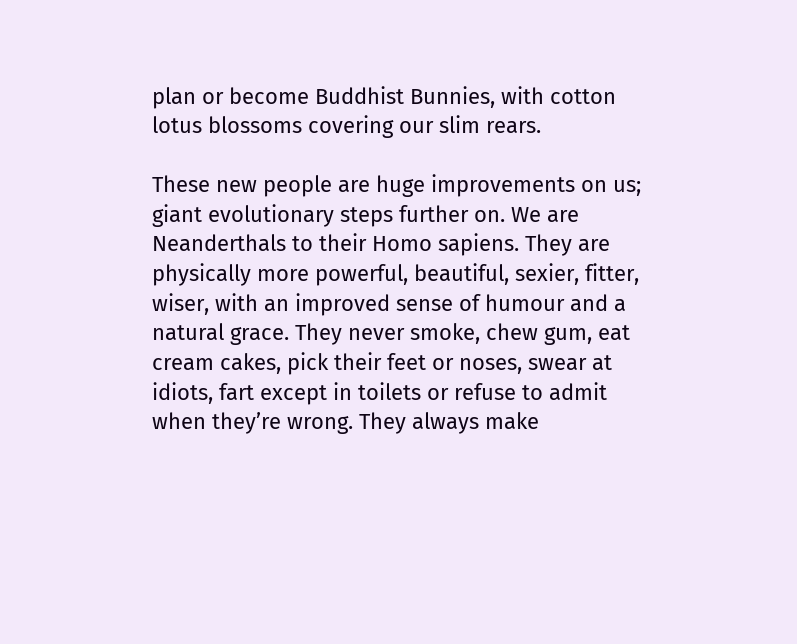plan or become Buddhist Bunnies, with cotton lotus blossoms covering our slim rears.

These new people are huge improvements on us; giant evolutionary steps further on. We are Neanderthals to their Homo sapiens. They are physically more powerful, beautiful, sexier, fitter, wiser, with an improved sense of humour and a natural grace. They never smoke, chew gum, eat cream cakes, pick their feet or noses, swear at idiots, fart except in toilets or refuse to admit when they’re wrong. They always make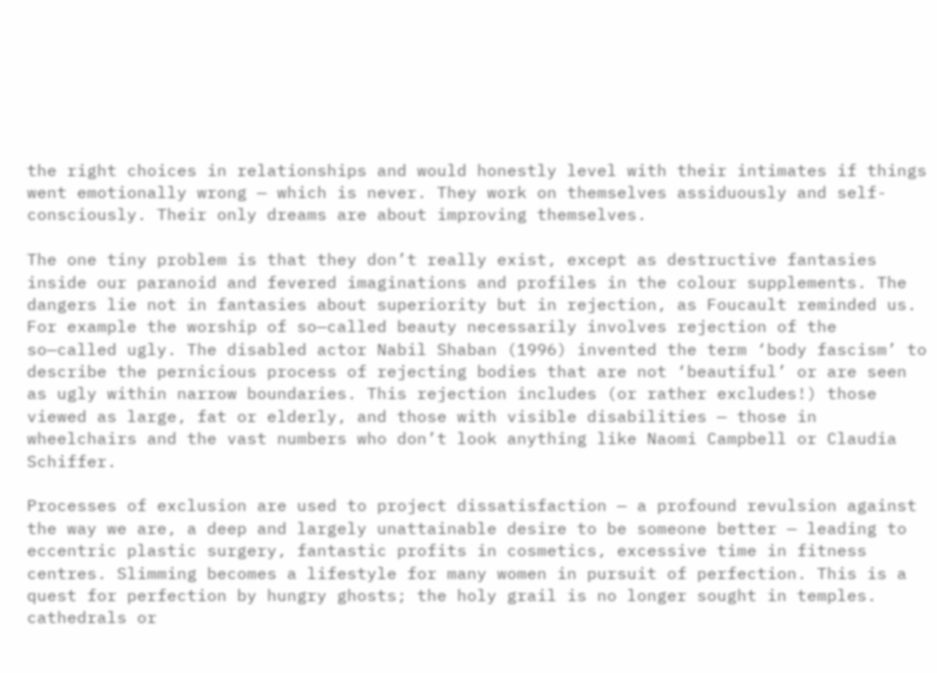the right choices in relationships and would honestly level with their intimates if things went emotionally wrong — which is never. They work on themselves assiduously and self-consciously. Their only dreams are about improving themselves.

The one tiny problem is that they don’t really exist, except as destructive fantasies inside our paranoid and fevered imaginations and profiles in the colour supplements. The dangers lie not in fantasies about superiority but in rejection, as Foucault reminded us. For example the worship of so—called beauty necessarily involves rejection of the so—called ugly. The disabled actor Nabil Shaban (1996) invented the term ‘body fascism’ to describe the pernicious process of rejecting bodies that are not ‘beautiful’ or are seen as ugly within narrow boundaries. This rejection includes (or rather excludes!) those viewed as large, fat or elderly, and those with visible disabilities — those in wheelchairs and the vast numbers who don’t look anything like Naomi Campbell or Claudia Schiffer.

Processes of exclusion are used to project dissatisfaction — a profound revulsion against the way we are, a deep and largely unattainable desire to be someone better — leading to eccentric plastic surgery, fantastic profits in cosmetics, excessive time in fitness centres. Slimming becomes a lifestyle for many women in pursuit of perfection. This is a quest for perfection by hungry ghosts; the holy grail is no longer sought in temples. cathedrals or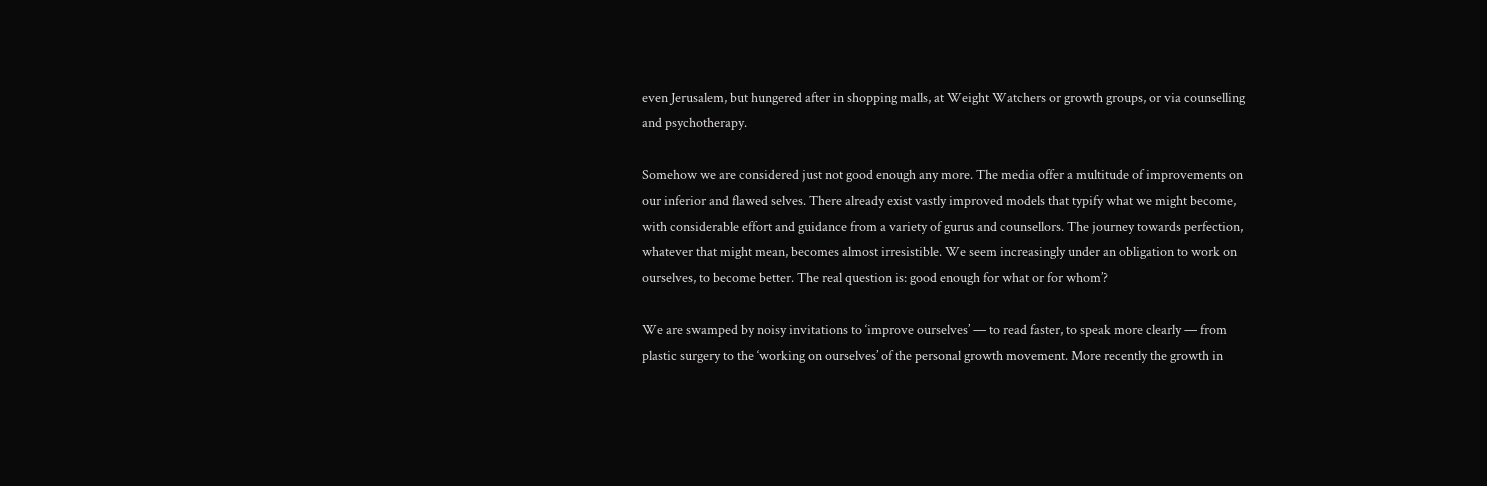even Jerusalem, but hungered after in shopping malls, at Weight Watchers or growth groups, or via counselling and psychotherapy.

Somehow we are considered just not good enough any more. The media offer a multitude of improvements on our inferior and flawed selves. There already exist vastly improved models that typify what we might become, with considerable effort and guidance from a variety of gurus and counsellors. The journey towards perfection, whatever that might mean, becomes almost irresistible. We seem increasingly under an obligation to work on ourselves, to become better. The real question is: good enough for what or for whom’?

We are swamped by noisy invitations to ‘improve ourselves’ — to read faster, to speak more clearly — from plastic surgery to the ‘working on ourselves’ of the personal growth movement. More recently the growth in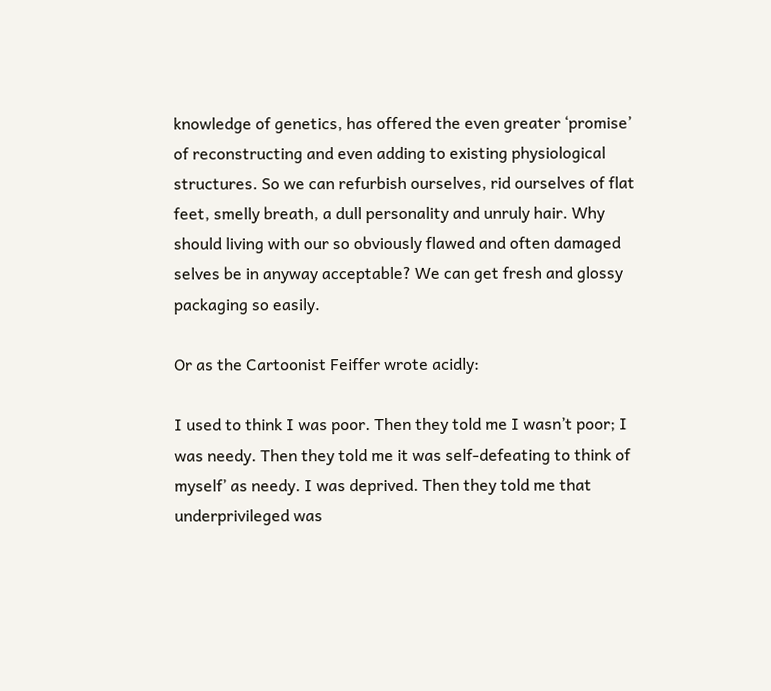knowledge of genetics, has offered the even greater ‘promise’ of reconstructing and even adding to existing physiological structures. So we can refurbish ourselves, rid ourselves of flat feet, smelly breath, a dull personality and unruly hair. Why should living with our so obviously flawed and often damaged selves be in anyway acceptable? We can get fresh and glossy packaging so easily.

Or as the Cartoonist Feiffer wrote acidly:

I used to think I was poor. Then they told me I wasn’t poor; I was needy. Then they told me it was self-defeating to think of myself’ as needy. I was deprived. Then they told me that underprivileged was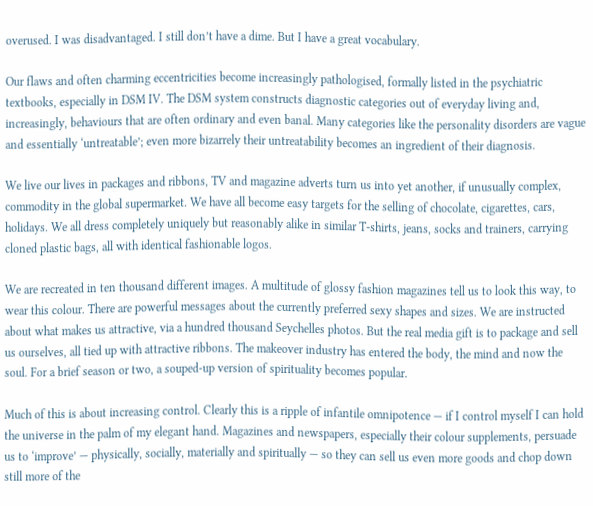overused. I was disadvantaged. I still don’t have a dime. But I have a great vocabulary.

Our flaws and often charming eccentricities become increasingly pathologised, formally listed in the psychiatric textbooks, especially in DSM IV. The DSM system constructs diagnostic categories out of everyday living and, increasingly, behaviours that are often ordinary and even banal. Many categories like the personality disorders are vague and essentially ‘untreatable’; even more bizarrely their untreatability becomes an ingredient of their diagnosis.

We live our lives in packages and ribbons, TV and magazine adverts turn us into yet another, if unusually complex, commodity in the global supermarket. We have all become easy targets for the selling of chocolate, cigarettes, cars, holidays. We all dress completely uniquely but reasonably alike in similar T-shirts, jeans, socks and trainers, carrying cloned plastic bags, all with identical fashionable logos.

We are recreated in ten thousand different images. A multitude of glossy fashion magazines tell us to look this way, to wear this colour. There are powerful messages about the currently preferred sexy shapes and sizes. We are instructed about what makes us attractive, via a hundred thousand Seychelles photos. But the real media gift is to package and sell us ourselves, all tied up with attractive ribbons. The makeover industry has entered the body, the mind and now the soul. For a brief season or two, a souped-up version of spirituality becomes popular.

Much of this is about increasing control. Clearly this is a ripple of infantile omnipotence — if I control myself I can hold the universe in the palm of my elegant hand. Magazines and newspapers, especially their colour supplements, persuade us to ‘improve’ — physically, socially, materially and spiritually — so they can sell us even more goods and chop down still more of the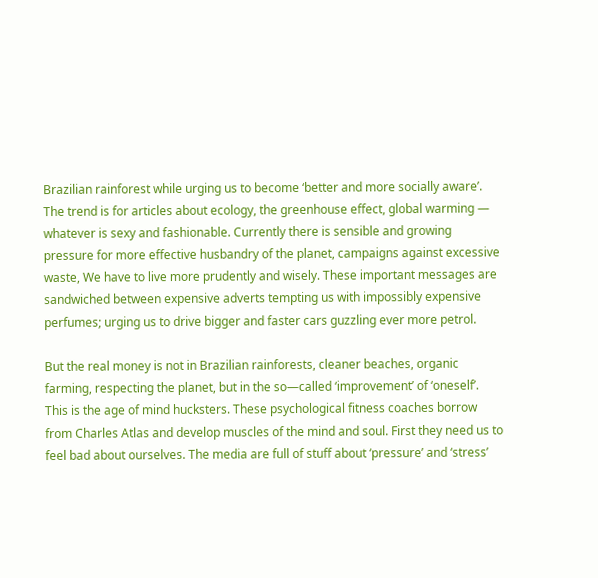Brazilian rainforest while urging us to become ‘better and more socially aware’. The trend is for articles about ecology, the greenhouse effect, global warming — whatever is sexy and fashionable. Currently there is sensible and growing pressure for more effective husbandry of the planet, campaigns against excessive waste, We have to live more prudently and wisely. These important messages are sandwiched between expensive adverts tempting us with impossibly expensive perfumes; urging us to drive bigger and faster cars guzzling ever more petrol.

But the real money is not in Brazilian rainforests, cleaner beaches, organic farming, respecting the planet, but in the so—called ‘improvement’ of ‘oneself’. This is the age of mind hucksters. These psychological fitness coaches borrow from Charles Atlas and develop muscles of the mind and soul. First they need us to feel bad about ourselves. The media are full of stuff about ‘pressure’ and ‘stress’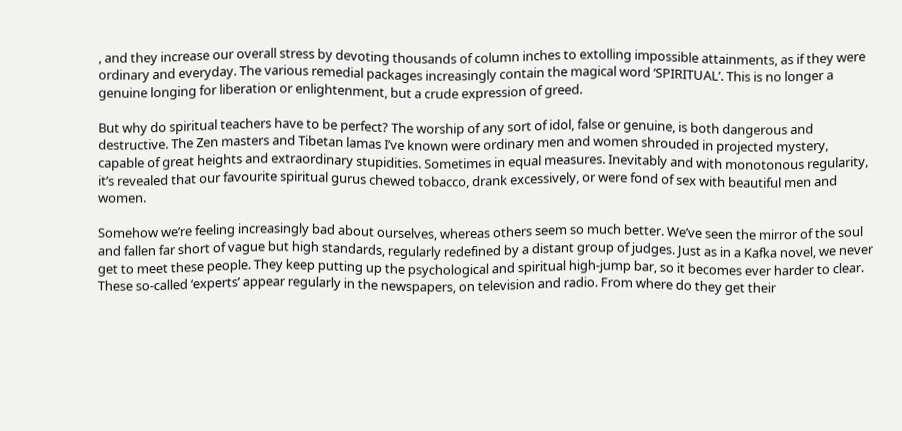, and they increase our overall stress by devoting thousands of column inches to extolling impossible attainments, as if they were ordinary and everyday. The various remedial packages increasingly contain the magical word ‘SPIRITUAL’. This is no longer a genuine longing for liberation or enlightenment, but a crude expression of greed.

But why do spiritual teachers have to be perfect? The worship of any sort of idol, false or genuine, is both dangerous and destructive. The Zen masters and Tibetan lamas I’ve known were ordinary men and women shrouded in projected mystery, capable of great heights and extraordinary stupidities. Sometimes in equal measures. Inevitably and with monotonous regularity, it’s revealed that our favourite spiritual gurus chewed tobacco, drank excessively, or were fond of sex with beautiful men and women.

Somehow we’re feeling increasingly bad about ourselves, whereas others seem so much better. We’ve seen the mirror of the soul and fallen far short of vague but high standards, regularly redefined by a distant group of judges. Just as in a Kafka novel, we never get to meet these people. They keep putting up the psychological and spiritual high-jump bar, so it becomes ever harder to clear. These so-called ‘experts’ appear regularly in the newspapers, on television and radio. From where do they get their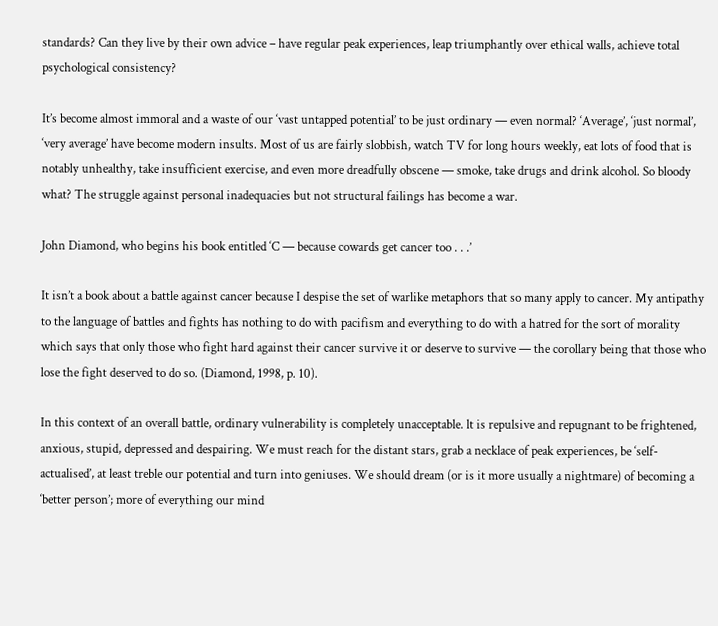standards? Can they live by their own advice – have regular peak experiences, leap triumphantly over ethical walls, achieve total psychological consistency?

It’s become almost immoral and a waste of our ‘vast untapped potential’ to be just ordinary — even normal? ‘Average’, ‘just normal’, ‘very average’ have become modern insults. Most of us are fairly slobbish, watch TV for long hours weekly, eat lots of food that is notably unhealthy, take insufficient exercise, and even more dreadfully obscene — smoke, take drugs and drink alcohol. So bloody what? The struggle against personal inadequacies but not structural failings has become a war.

John Diamond, who begins his book entitled ‘C — because cowards get cancer too . . .’

It isn’t a book about a battle against cancer because I despise the set of warlike metaphors that so many apply to cancer. My antipathy to the language of battles and fights has nothing to do with pacifism and everything to do with a hatred for the sort of morality which says that only those who fight hard against their cancer survive it or deserve to survive — the corollary being that those who lose the fight deserved to do so. (Diamond, 1998, p. 10).

In this context of an overall battle, ordinary vulnerability is completely unacceptable. lt is repulsive and repugnant to be frightened, anxious, stupid, depressed and despairing. We must reach for the distant stars, grab a necklace of peak experiences, be ‘self-actualised’, at least treble our potential and turn into geniuses. We should dream (or is it more usually a nightmare) of becoming a ‘better person’; more of everything our mind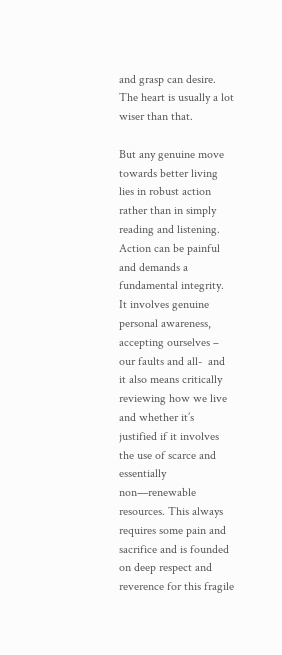and grasp can desire. The heart is usually a lot wiser than that.

But any genuine move towards better living lies in robust action rather than in simply reading and listening. Action can be painful and demands a fundamental integrity. It involves genuine personal awareness, accepting ourselves – our faults and all-  and it also means critically reviewing how we live and whether it’s justified if it involves the use of scarce and essentially non—renewable resources. This always requires some pain and sacrifice and is founded on deep respect and reverence for this fragile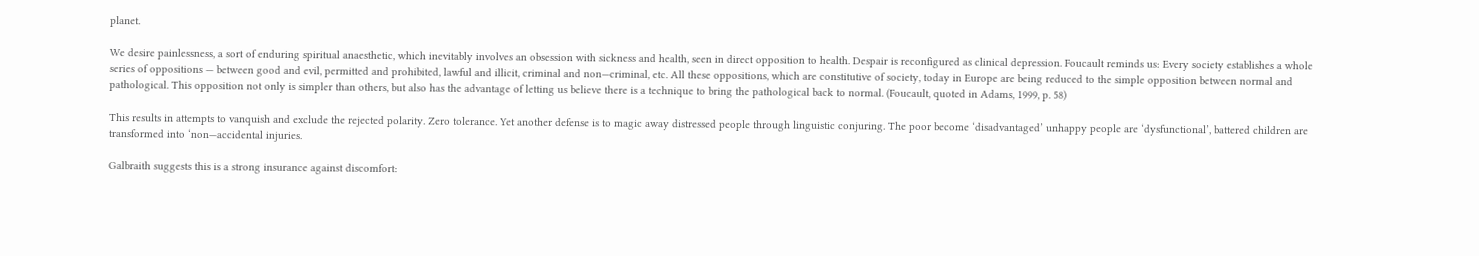planet.

We desire painlessness, a sort of enduring spiritual anaesthetic, which inevitably involves an obsession with sickness and health, seen in direct opposition to health. Despair is reconfigured as clinical depression. Foucault reminds us: Every society establishes a whole series of oppositions — between good and evil, permitted and prohibited, lawful and illicit, criminal and non—criminal, etc. All these oppositions, which are constitutive of society, today in Europe are being reduced to the simple opposition between normal and pathological. This opposition not only is simpler than others, but also has the advantage of letting us believe there is a technique to bring the pathological back to normal. (Foucault, quoted in Adams, 1999, p. 58)

This results in attempts to vanquish and exclude the rejected polarity. Zero tolerance. Yet another defense is to magic away distressed people through linguistic conjuring. The poor become ‘disadvantaged’ unhappy people are ‘dysfunctional’, battered children are transformed into ‘non—accidental injuries.

Galbraith suggests this is a strong insurance against discomfort: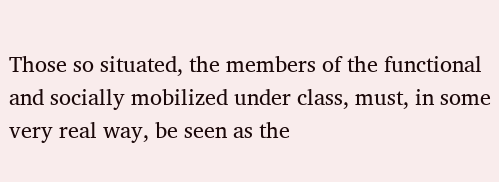Those so situated, the members of the functional and socially mobilized under class, must, in some very real way, be seen as the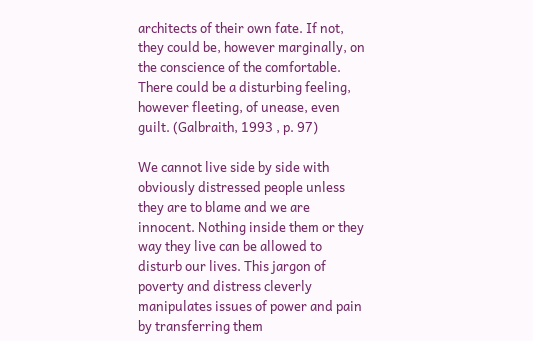architects of their own fate. If not, they could be, however marginally, on the conscience of the comfortable. There could be a disturbing feeling, however fleeting, of unease, even guilt. (Galbraith, 1993 , p. 97)

We cannot live side by side with obviously distressed people unless they are to blame and we are innocent. Nothing inside them or they way they live can be allowed to disturb our lives. This jargon of poverty and distress cleverly manipulates issues of power and pain by transferring them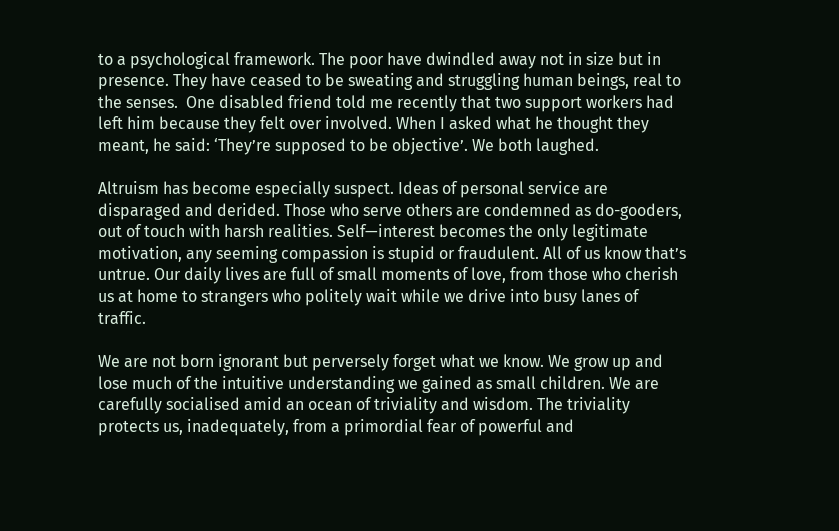to a psychological framework. The poor have dwindled away not in size but in presence. They have ceased to be sweating and struggling human beings, real to the senses.  One disabled friend told me recently that two support workers had left him because they felt over involved. When I asked what he thought they meant, he said: ‘They’re supposed to be objective’. We both laughed.

Altruism has become especially suspect. Ideas of personal service are disparaged and derided. Those who serve others are condemned as do-gooders, out of touch with harsh realities. Self—interest becomes the only legitimate motivation, any seeming compassion is stupid or fraudulent. All of us know that’s untrue. Our daily lives are full of small moments of love, from those who cherish us at home to strangers who politely wait while we drive into busy lanes of traffic.

We are not born ignorant but perversely forget what we know. We grow up and lose much of the intuitive understanding we gained as small children. We are carefully socialised amid an ocean of triviality and wisdom. The triviality protects us, inadequately, from a primordial fear of powerful and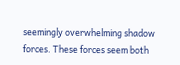seemingly overwhelming shadow forces. These forces seem both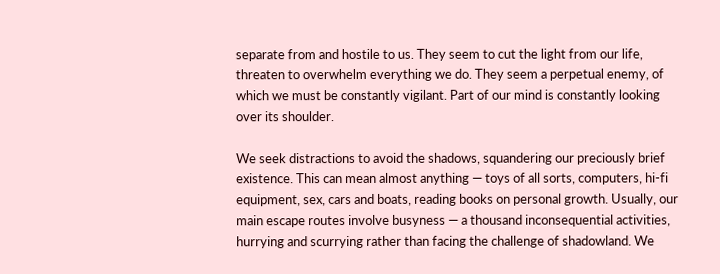separate from and hostile to us. They seem to cut the light from our life, threaten to overwhelm everything we do. They seem a perpetual enemy, of which we must be constantly vigilant. Part of our mind is constantly looking over its shoulder.

We seek distractions to avoid the shadows, squandering our preciously brief existence. This can mean almost anything — toys of all sorts, computers, hi-fi equipment, sex, cars and boats, reading books on personal growth. Usually, our main escape routes involve busyness — a thousand inconsequential activities, hurrying and scurrying rather than facing the challenge of shadowland. We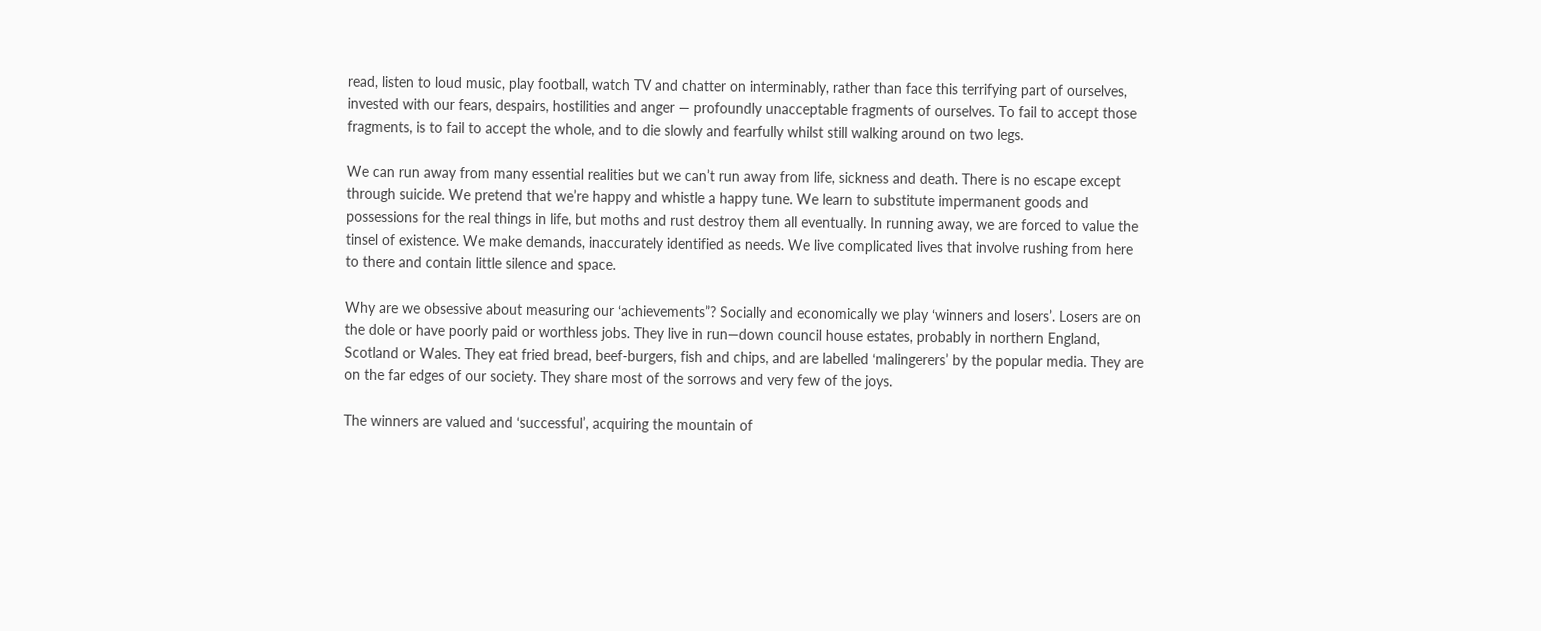read, listen to loud music, play football, watch TV and chatter on interminably, rather than face this terrifying part of ourselves, invested with our fears, despairs, hostilities and anger — profoundly unacceptable fragments of ourselves. To fail to accept those fragments, is to fail to accept the whole, and to die slowly and fearfully whilst still walking around on two legs.

We can run away from many essential realities but we can’t run away from life, sickness and death. There is no escape except through suicide. We pretend that we’re happy and whistle a happy tune. We learn to substitute impermanent goods and possessions for the real things in life, but moths and rust destroy them all eventually. In running away, we are forced to value the tinsel of existence. We make demands, inaccurately identified as needs. We live complicated lives that involve rushing from here to there and contain little silence and space.

Why are we obsessive about measuring our ‘achievements”? Socially and economically we play ‘winners and losers’. Losers are on the dole or have poorly paid or worthless jobs. They live in run—down council house estates, probably in northern England, Scotland or Wales. They eat fried bread, beef-burgers, fish and chips, and are labelled ‘malingerers’ by the popular media. They are on the far edges of our society. They share most of the sorrows and very few of the joys.

The winners are valued and ‘successful’, acquiring the mountain of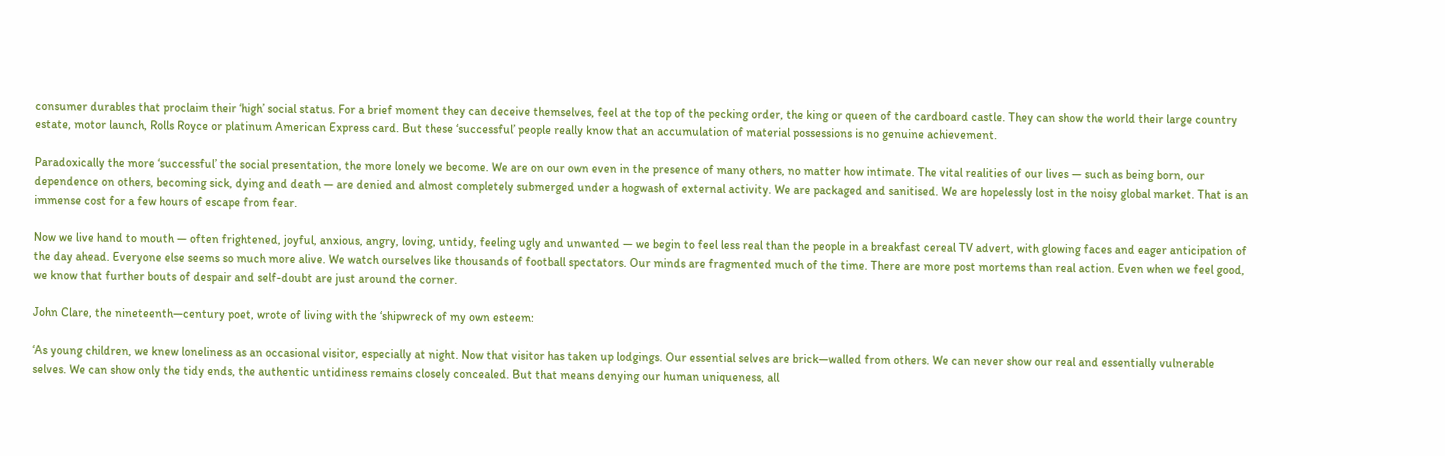consumer durables that proclaim their ‘high’ social status. For a brief moment they can deceive themselves, feel at the top of the pecking order, the king or queen of the cardboard castle. They can show the world their large country estate, motor launch, Rolls Royce or platinum American Express card. But these ‘successful’ people really know that an accumulation of material possessions is no genuine achievement.

Paradoxically the more ‘successful’ the social presentation, the more lonely we become. We are on our own even in the presence of many others, no matter how intimate. The vital realities of our lives — such as being born, our dependence on others, becoming sick, dying and death — are denied and almost completely submerged under a hogwash of external activity. We are packaged and sanitised. We are hopelessly lost in the noisy global market. That is an immense cost for a few hours of escape from fear.

Now we live hand to mouth — often frightened, joyful, anxious, angry, loving, untidy, feeling ugly and unwanted — we begin to feel less real than the people in a breakfast cereal TV advert, with glowing faces and eager anticipation of the day ahead. Everyone else seems so much more alive. We watch ourselves like thousands of football spectators. Our minds are fragmented much of the time. There are more post mortems than real action. Even when we feel good, we know that further bouts of despair and self-doubt are just around the corner.

John Clare, the nineteenth—century poet, wrote of living with the ‘shipwreck of my own esteem:

‘As young children, we knew loneliness as an occasional visitor, especially at night. Now that visitor has taken up lodgings. Our essential selves are brick—walled from others. We can never show our real and essentially vulnerable selves. We can show only the tidy ends, the authentic untidiness remains closely concealed. But that means denying our human uniqueness, all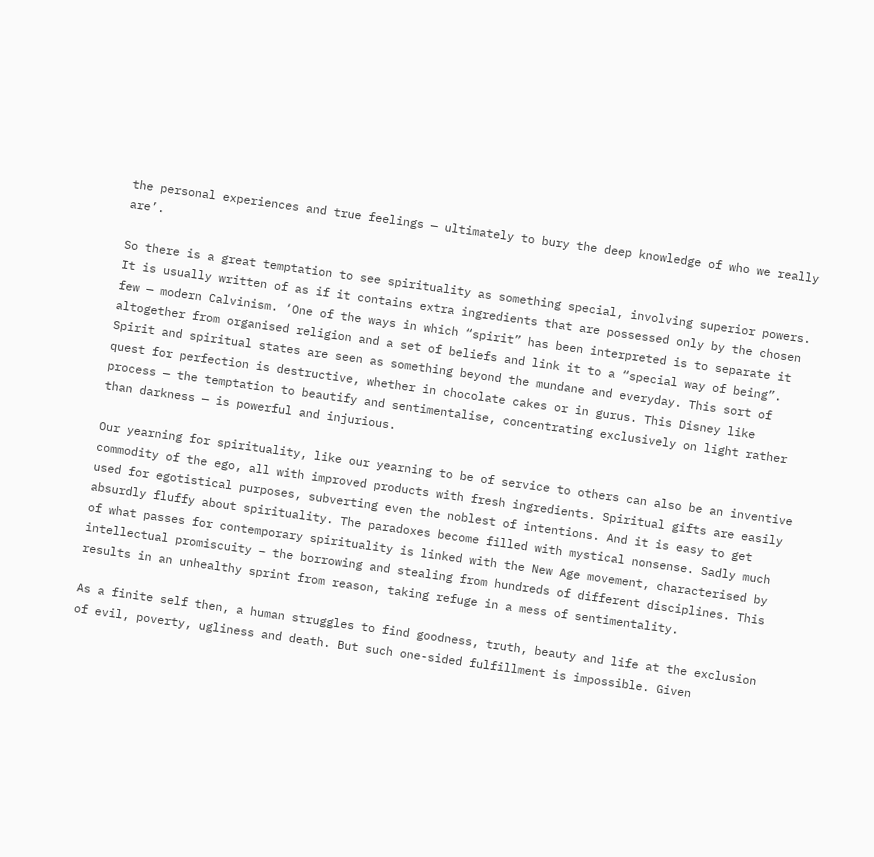the personal experiences and true feelings — ultimately to bury the deep knowledge of who we really are’.

So there is a great temptation to see spirituality as something special, involving superior powers. It is usually written of as if it contains extra ingredients that are possessed only by the chosen few — modern Calvinism. ‘One of the ways in which “spirit” has been interpreted is to separate it altogether from organised religion and a set of beliefs and link it to a “special way of being”. Spirit and spiritual states are seen as something beyond the mundane and everyday. This sort of quest for perfection is destructive, whether in chocolate cakes or in gurus. This Disney like process — the temptation to beautify and sentimentalise, concentrating exclusively on light rather than darkness — is powerful and injurious.

Our yearning for spirituality, like our yearning to be of service to others can also be an inventive commodity of the ego, all with improved products with fresh ingredients. Spiritual gifts are easily used for egotistical purposes, subverting even the noblest of intentions. And it is easy to get absurdly fluffy about spirituality. The paradoxes become filled with mystical nonsense. Sadly much of what passes for contemporary spirituality is linked with the New Age movement, characterised by intellectual promiscuity – the borrowing and stealing from hundreds of different disciplines. This results in an unhealthy sprint from reason, taking refuge in a mess of sentimentality.

As a finite self then, a human struggles to find goodness, truth, beauty and life at the exclusion of evil, poverty, ugliness and death. But such one-sided fulfillment is impossible. Given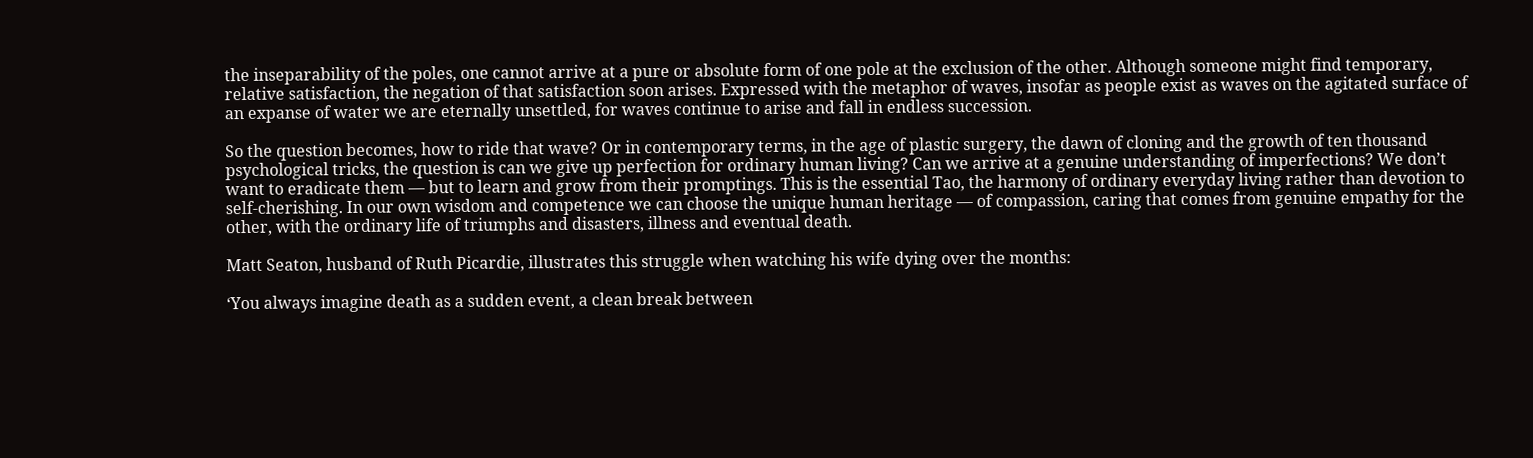the inseparability of the poles, one cannot arrive at a pure or absolute form of one pole at the exclusion of the other. Although someone might find temporary, relative satisfaction, the negation of that satisfaction soon arises. Expressed with the metaphor of waves, insofar as people exist as waves on the agitated surface of an expanse of water we are eternally unsettled, for waves continue to arise and fall in endless succession.

So the question becomes, how to ride that wave? Or in contemporary terms, in the age of plastic surgery, the dawn of cloning and the growth of ten thousand psychological tricks, the question is can we give up perfection for ordinary human living? Can we arrive at a genuine understanding of imperfections? We don’t want to eradicate them — but to learn and grow from their promptings. This is the essential Tao, the harmony of ordinary everyday living rather than devotion to self-cherishing. In our own wisdom and competence we can choose the unique human heritage — of compassion, caring that comes from genuine empathy for the other, with the ordinary life of triumphs and disasters, illness and eventual death.

Matt Seaton, husband of Ruth Picardie, illustrates this struggle when watching his wife dying over the months:

‘You always imagine death as a sudden event, a clean break between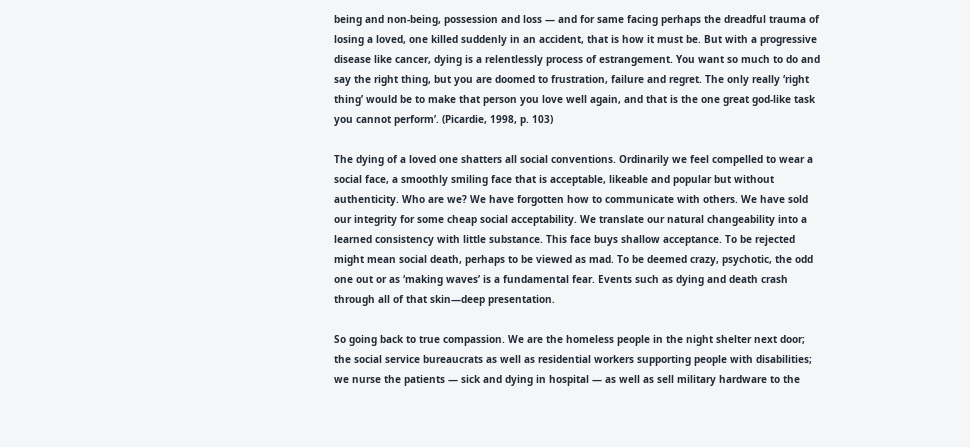being and non-being, possession and loss — and for same facing perhaps the dreadful trauma of losing a loved, one killed suddenly in an accident, that is how it must be. But with a progressive disease like cancer, dying is a relentlessly process of estrangement. You want so much to do and say the right thing, but you are doomed to frustration, failure and regret. The only really ‘right thing’ would be to make that person you love well again, and that is the one great god-like task you cannot perform’. (Picardie, 1998, p. 103)

The dying of a loved one shatters all social conventions. Ordinarily we feel compelled to wear a social face, a smoothly smiling face that is acceptable, likeable and popular but without authenticity. Who are we? We have forgotten how to communicate with others. We have sold our integrity for some cheap social acceptability. We translate our natural changeability into a learned consistency with little substance. This face buys shallow acceptance. To be rejected might mean social death, perhaps to be viewed as mad. To be deemed crazy, psychotic, the odd one out or as ‘making waves’ is a fundamental fear. Events such as dying and death crash through all of that skin—deep presentation.

So going back to true compassion. We are the homeless people in the night shelter next door; the social service bureaucrats as well as residential workers supporting people with disabilities; we nurse the patients — sick and dying in hospital — as well as sell military hardware to the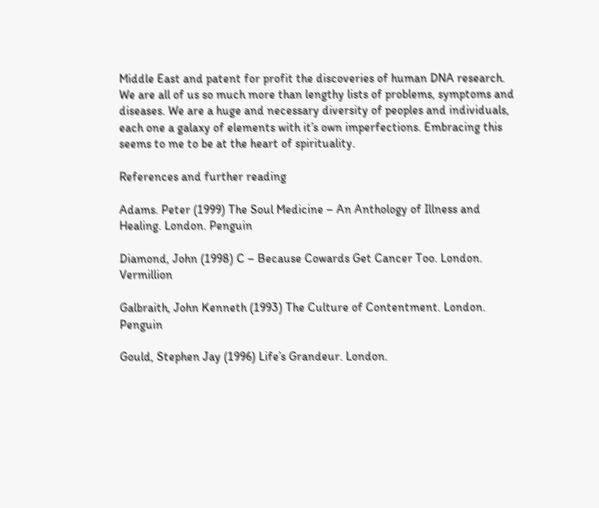Middle East and patent for profit the discoveries of human DNA research. We are all of us so much more than lengthy lists of problems, symptoms and diseases. We are a huge and necessary diversity of peoples and individuals, each one a galaxy of elements with it’s own imperfections. Embracing this seems to me to be at the heart of spirituality.

References and further reading

Adams. Peter (1999) The Soul Medicine – An Anthology of Illness and Healing. London. Penguin

Diamond, John (1998) C – Because Cowards Get Cancer Too. London. Vermillion

Galbraith, John Kenneth (1993) The Culture of Contentment. London. Penguin

Gould, Stephen Jay (1996) Life’s Grandeur. London.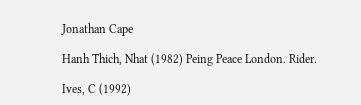Jonathan Cape

Hanh Thich, Nhat (1982) Peing Peace London. Rider.

Ives, C (1992)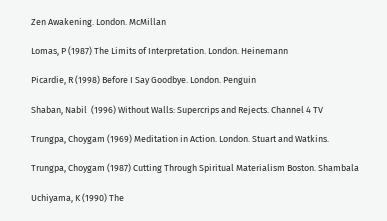Zen Awakening. London. McMillan

Lomas, P (1987) The Limits of Interpretation. London. Heinemann

Picardie, R (1998) Before I Say Goodbye. London. Penguin

Shaban, Nabil  (1996) Without Walls: Supercrips and Rejects. Channel 4 TV

Trungpa, Choygam (1969) Meditation in Action. London. Stuart and Watkins.

Trungpa, Choygam (1987) Cutting Through Spiritual Materialism Boston. Shambala

Uchiyama, K (1990) The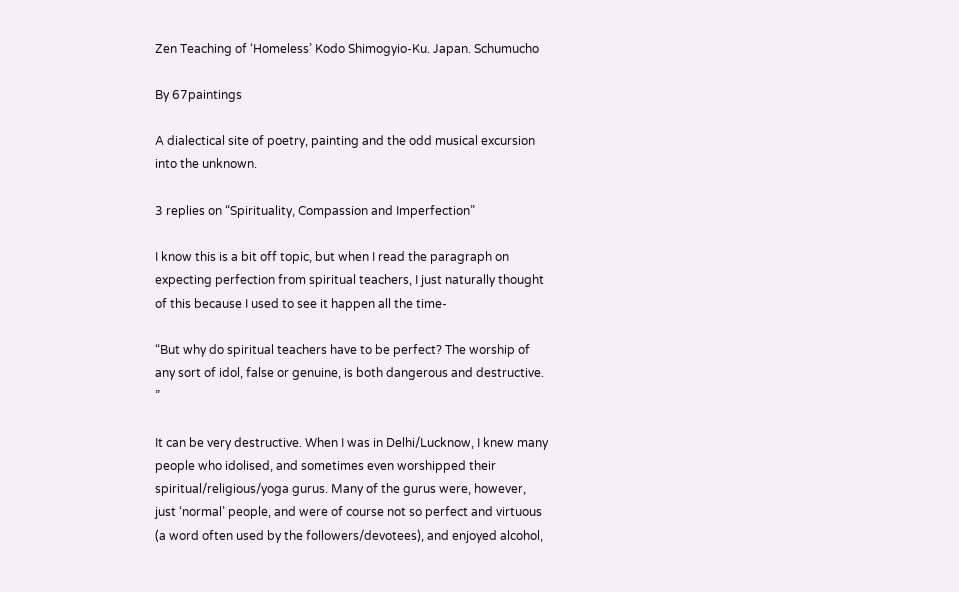Zen Teaching of ‘Homeless’ Kodo Shimogyio-Ku. Japan. Schumucho

By 67paintings

A dialectical site of poetry, painting and the odd musical excursion into the unknown.

3 replies on “Spirituality, Compassion and Imperfection”

I know this is a bit off topic, but when I read the paragraph on expecting perfection from spiritual teachers, I just naturally thought of this because I used to see it happen all the time-

“But why do spiritual teachers have to be perfect? The worship of any sort of idol, false or genuine, is both dangerous and destructive. ”

It can be very destructive. When I was in Delhi/Lucknow, I knew many people who idolised, and sometimes even worshipped their spiritual/religious/yoga gurus. Many of the gurus were, however, just ‘normal’ people, and were of course not so perfect and virtuous (a word often used by the followers/devotees), and enjoyed alcohol,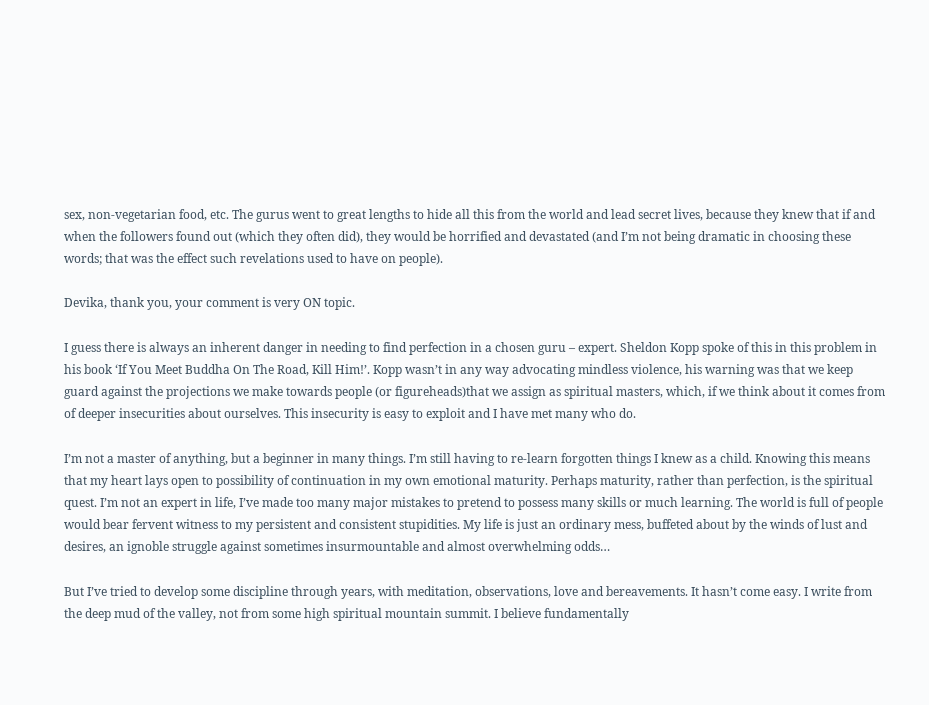sex, non-vegetarian food, etc. The gurus went to great lengths to hide all this from the world and lead secret lives, because they knew that if and when the followers found out (which they often did), they would be horrified and devastated (and I’m not being dramatic in choosing these words; that was the effect such revelations used to have on people).

Devika, thank you, your comment is very ON topic.

I guess there is always an inherent danger in needing to find perfection in a chosen guru – expert. Sheldon Kopp spoke of this in this problem in his book ‘If You Meet Buddha On The Road, Kill Him!’. Kopp wasn’t in any way advocating mindless violence, his warning was that we keep guard against the projections we make towards people (or figureheads)that we assign as spiritual masters, which, if we think about it comes from of deeper insecurities about ourselves. This insecurity is easy to exploit and I have met many who do.

I’m not a master of anything, but a beginner in many things. I’m still having to re-learn forgotten things I knew as a child. Knowing this means that my heart lays open to possibility of continuation in my own emotional maturity. Perhaps maturity, rather than perfection, is the spiritual quest. I’m not an expert in life, I’ve made too many major mistakes to pretend to possess many skills or much learning. The world is full of people would bear fervent witness to my persistent and consistent stupidities. My life is just an ordinary mess, buffeted about by the winds of lust and desires, an ignoble struggle against sometimes insurmountable and almost overwhelming odds…

But I’ve tried to develop some discipline through years, with meditation, observations, love and bereavements. It hasn’t come easy. I write from the deep mud of the valley, not from some high spiritual mountain summit. I believe fundamentally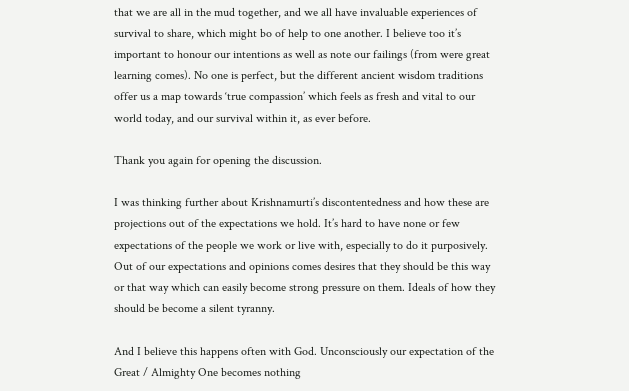that we are all in the mud together, and we all have invaluable experiences of survival to share, which might bo of help to one another. I believe too it’s important to honour our intentions as well as note our failings (from were great learning comes). No one is perfect, but the different ancient wisdom traditions offer us a map towards ‘true compassion’ which feels as fresh and vital to our world today, and our survival within it, as ever before.

Thank you again for opening the discussion.

I was thinking further about Krishnamurti’s discontentedness and how these are projections out of the expectations we hold. It’s hard to have none or few expectations of the people we work or live with, especially to do it purposively. Out of our expectations and opinions comes desires that they should be this way or that way which can easily become strong pressure on them. Ideals of how they should be become a silent tyranny.

And I believe this happens often with God. Unconsciously our expectation of the Great / Almighty One becomes nothing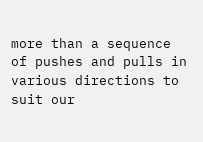more than a sequence of pushes and pulls in various directions to suit our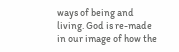ways of being and living. God is re-made in our image of how the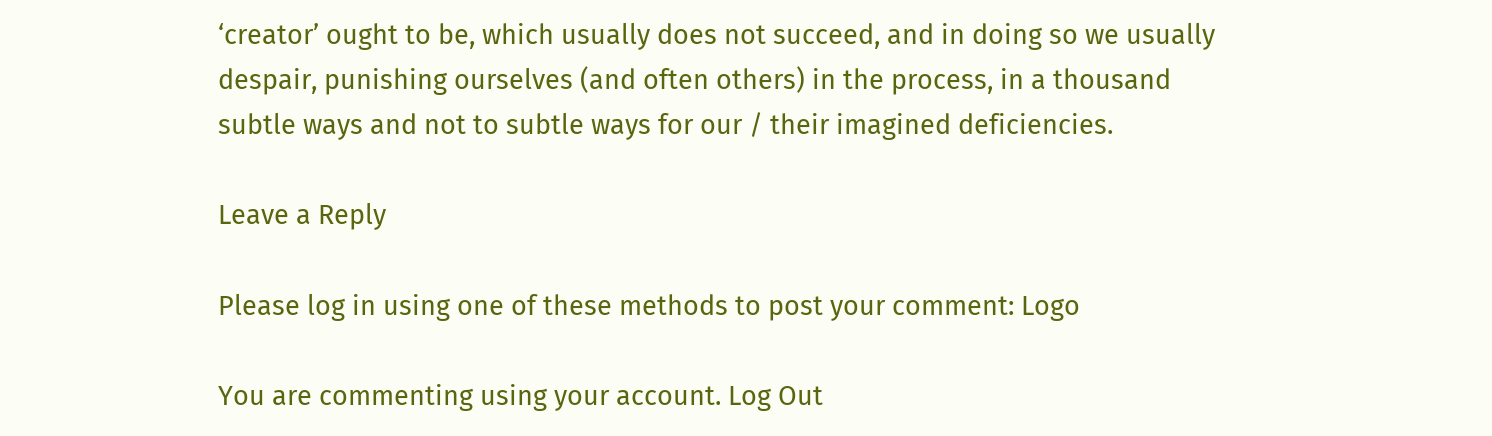‘creator’ ought to be, which usually does not succeed, and in doing so we usually despair, punishing ourselves (and often others) in the process, in a thousand subtle ways and not to subtle ways for our / their imagined deficiencies.

Leave a Reply

Please log in using one of these methods to post your comment: Logo

You are commenting using your account. Log Out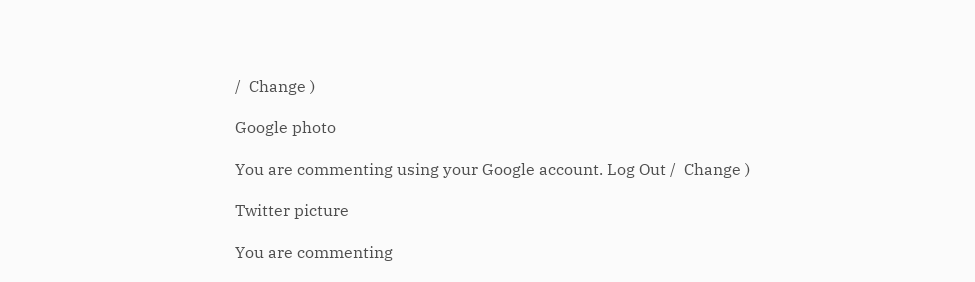/  Change )

Google photo

You are commenting using your Google account. Log Out /  Change )

Twitter picture

You are commenting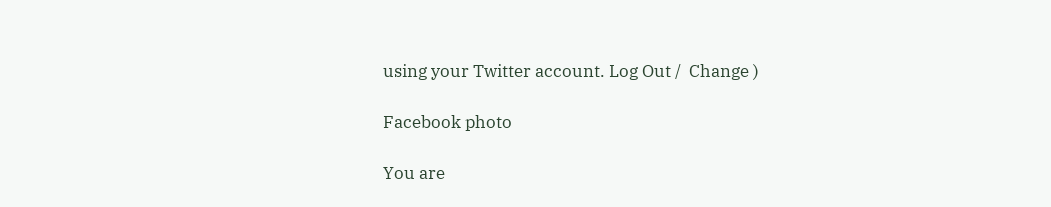using your Twitter account. Log Out /  Change )

Facebook photo

You are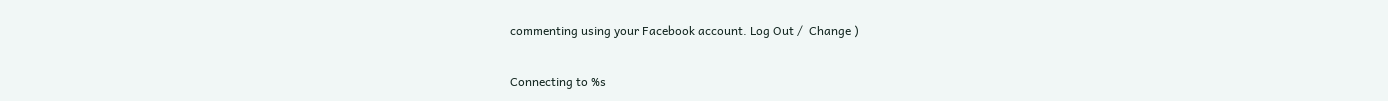commenting using your Facebook account. Log Out /  Change )

Connecting to %s